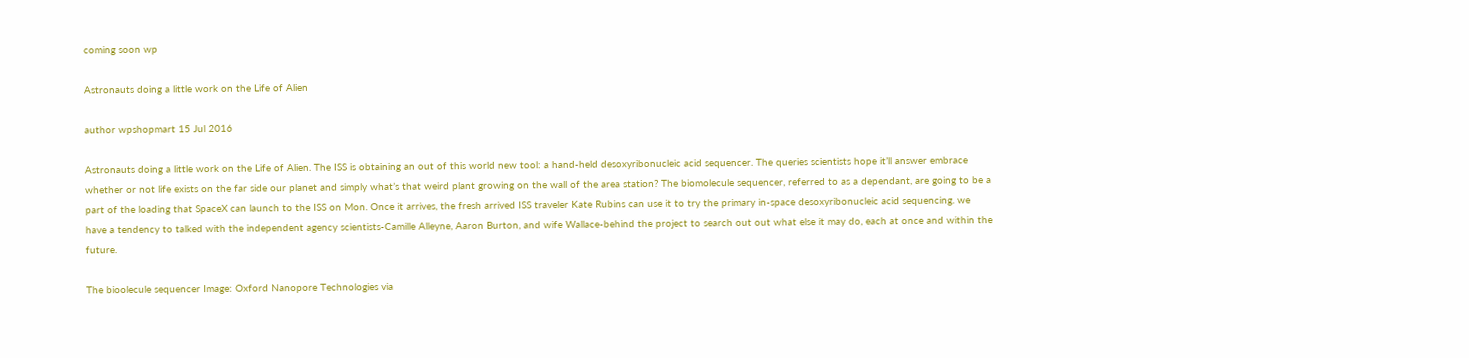coming soon wp

Astronauts doing a little work on the Life of Alien

author wpshopmart 15 Jul 2016

Astronauts doing a little work on the Life of Alien. The ISS is obtaining an out of this world new tool: a hand-held desoxyribonucleic acid sequencer. The queries scientists hope it’ll answer embrace whether or not life exists on the far side our planet and simply what’s that weird plant growing on the wall of the area station? The biomolecule sequencer, referred to as a dependant, are going to be a part of the loading that SpaceX can launch to the ISS on Mon. Once it arrives, the fresh arrived ISS traveler Kate Rubins can use it to try the primary in-space desoxyribonucleic acid sequencing. we have a tendency to talked with the independent agency scientists-Camille Alleyne, Aaron Burton, and wife Wallace-behind the project to search out out what else it may do, each at once and within the future.

The bioolecule sequencer Image: Oxford Nanopore Technologies via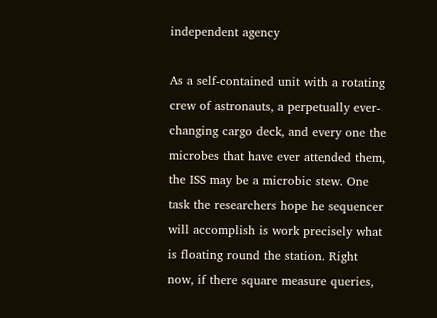independent agency

As a self-contained unit with a rotating crew of astronauts, a perpetually ever-changing cargo deck, and every one the microbes that have ever attended them, the ISS may be a microbic stew. One task the researchers hope he sequencer will accomplish is work precisely what is floating round the station. Right now, if there square measure queries,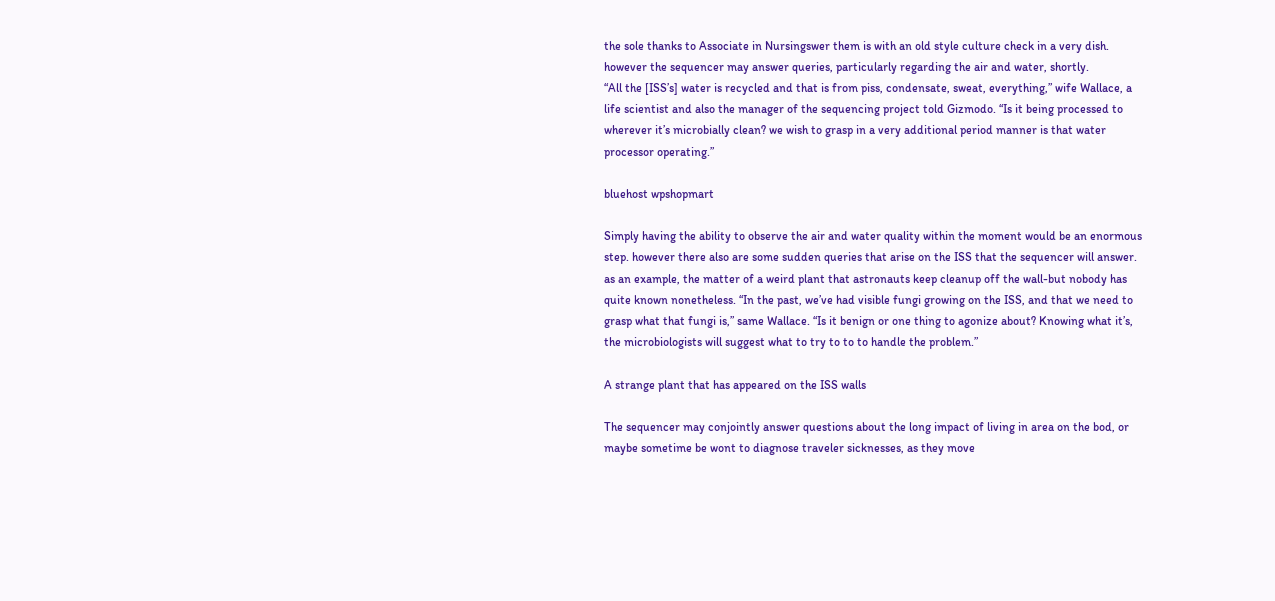the sole thanks to Associate in Nursingswer them is with an old style culture check in a very dish. however the sequencer may answer queries, particularly regarding the air and water, shortly.
“All the [ISS’s] water is recycled and that is from piss, condensate, sweat, everything,” wife Wallace, a life scientist and also the manager of the sequencing project told Gizmodo. “Is it being processed to wherever it’s microbially clean? we wish to grasp in a very additional period manner is that water processor operating.”

bluehost wpshopmart

Simply having the ability to observe the air and water quality within the moment would be an enormous step. however there also are some sudden queries that arise on the ISS that the sequencer will answer. as an example, the matter of a weird plant that astronauts keep cleanup off the wall-but nobody has quite known nonetheless. “In the past, we’ve had visible fungi growing on the ISS, and that we need to grasp what that fungi is,” same Wallace. “Is it benign or one thing to agonize about? Knowing what it’s, the microbiologists will suggest what to try to to to handle the problem.”

A strange plant that has appeared on the ISS walls

The sequencer may conjointly answer questions about the long impact of living in area on the bod, or maybe sometime be wont to diagnose traveler sicknesses, as they move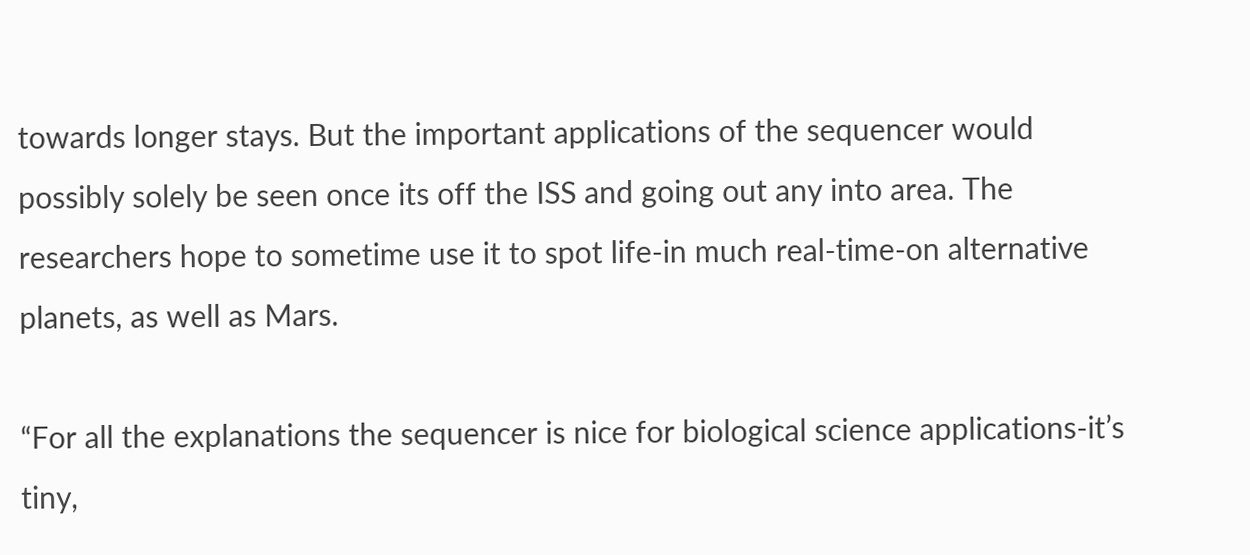towards longer stays. But the important applications of the sequencer would possibly solely be seen once its off the ISS and going out any into area. The researchers hope to sometime use it to spot life-in much real-time-on alternative planets, as well as Mars.

“For all the explanations the sequencer is nice for biological science applications-it’s tiny,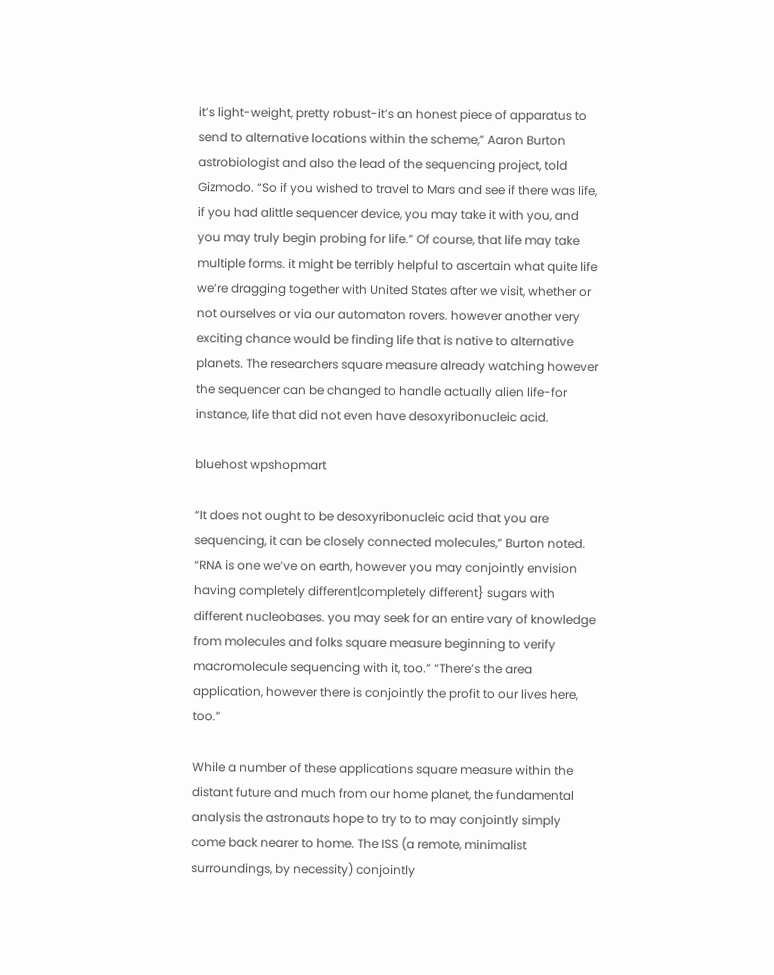it’s light-weight, pretty robust-it’s an honest piece of apparatus to send to alternative locations within the scheme,” Aaron Burton astrobiologist and also the lead of the sequencing project, told Gizmodo. “So if you wished to travel to Mars and see if there was life, if you had alittle sequencer device, you may take it with you, and you may truly begin probing for life.” Of course, that life may take multiple forms. it might be terribly helpful to ascertain what quite life we’re dragging together with United States after we visit, whether or not ourselves or via our automaton rovers. however another very exciting chance would be finding life that is native to alternative planets. The researchers square measure already watching however the sequencer can be changed to handle actually alien life-for instance, life that did not even have desoxyribonucleic acid.

bluehost wpshopmart

“It does not ought to be desoxyribonucleic acid that you are sequencing, it can be closely connected molecules,” Burton noted. “RNA is one we’ve on earth, however you may conjointly envision having completely different|completely different} sugars with different nucleobases. you may seek for an entire vary of knowledge from molecules and folks square measure beginning to verify macromolecule sequencing with it, too.” “There’s the area application, however there is conjointly the profit to our lives here, too.”

While a number of these applications square measure within the distant future and much from our home planet, the fundamental analysis the astronauts hope to try to to may conjointly simply come back nearer to home. The ISS (a remote, minimalist surroundings, by necessity) conjointly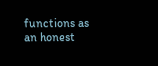functions as an honest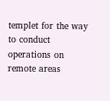templet for the way to conduct operations on remote areas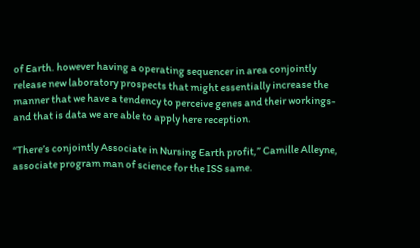of Earth. however having a operating sequencer in area conjointly release new laboratory prospects that might essentially increase the manner that we have a tendency to perceive genes and their workings-and that is data we are able to apply here reception.

“There’s conjointly Associate in Nursing Earth profit,” Camille Alleyne, associate program man of science for the ISS same.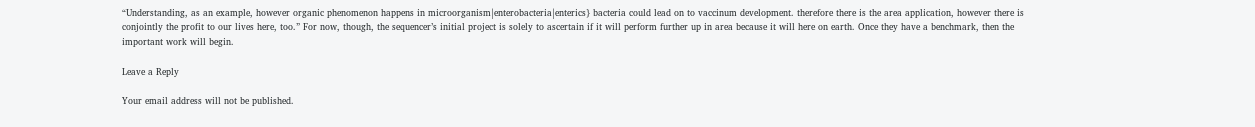“Understanding, as an example, however organic phenomenon happens in microorganism|enterobacteria|enterics} bacteria could lead on to vaccinum development. therefore there is the area application, however there is conjointly the profit to our lives here, too.” For now, though, the sequencer’s initial project is solely to ascertain if it will perform further up in area because it will here on earth. Once they have a benchmark, then the important work will begin.

Leave a Reply

Your email address will not be published.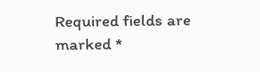Required fields are marked *